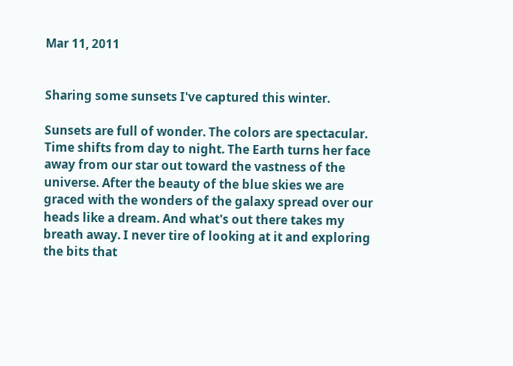Mar 11, 2011


Sharing some sunsets I've captured this winter.

Sunsets are full of wonder. The colors are spectacular. Time shifts from day to night. The Earth turns her face away from our star out toward the vastness of the universe. After the beauty of the blue skies we are graced with the wonders of the galaxy spread over our heads like a dream. And what's out there takes my breath away. I never tire of looking at it and exploring the bits that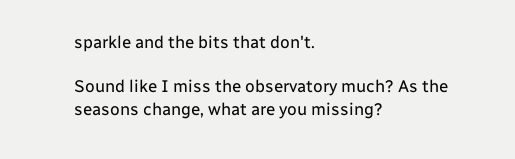sparkle and the bits that don't.

Sound like I miss the observatory much? As the seasons change, what are you missing?